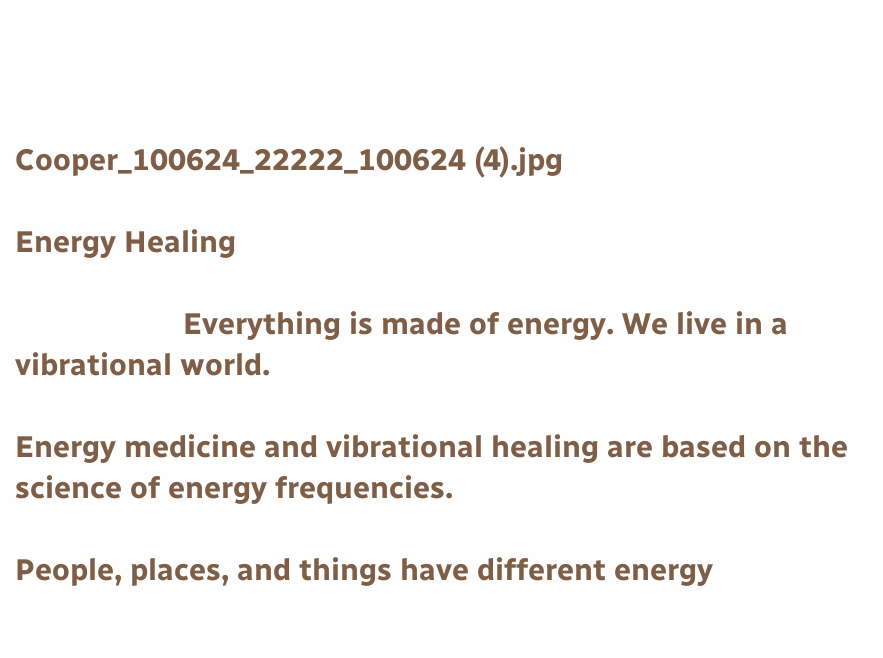Cooper_100624_22222_100624 (4).jpg

Energy Healing

                     Everything is made of energy. We live in a vibrational world.

Energy medicine and vibrational healing are based on the science of energy frequencies.

People, places, and things have different energy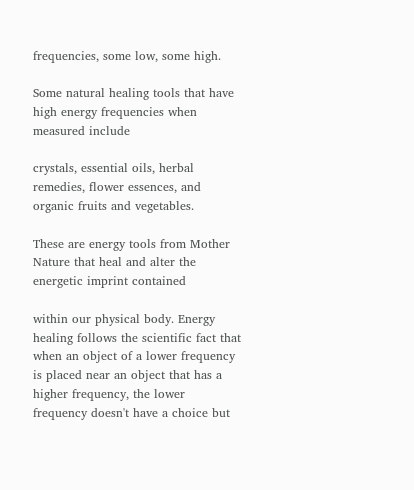frequencies, some low, some high.

Some natural healing tools that have high energy frequencies when measured include

crystals, essential oils, herbal remedies, flower essences, and organic fruits and vegetables.

These are energy tools from Mother Nature that heal and alter the energetic imprint contained

within our physical body. Energy healing follows the scientific fact that when an object of a lower frequency is placed near an object that has a higher frequency, the lower frequency doesn't have a choice but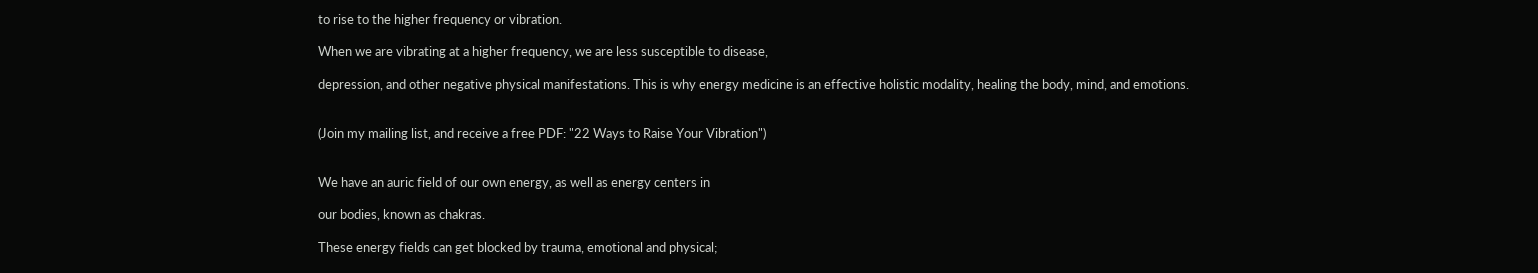to rise to the higher frequency or vibration.

When we are vibrating at a higher frequency, we are less susceptible to disease,

depression, and other negative physical manifestations. This is why energy medicine is an effective holistic modality, healing the body, mind, and emotions.


(Join my mailing list, and receive a free PDF: "22 Ways to Raise Your Vibration")


We have an auric field of our own energy, as well as energy centers in

our bodies, known as chakras.

These energy fields can get blocked by trauma, emotional and physical;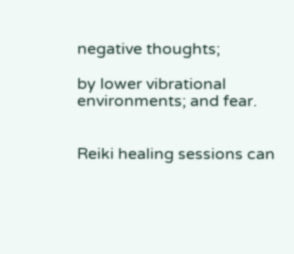negative thoughts;

by lower vibrational environments; and fear.


Reiki healing sessions can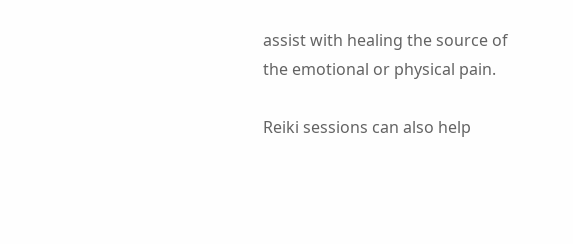assist with healing the source of the emotional or physical pain.

Reiki sessions can also help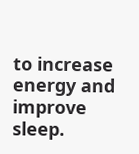to increase energy and improve sleep.